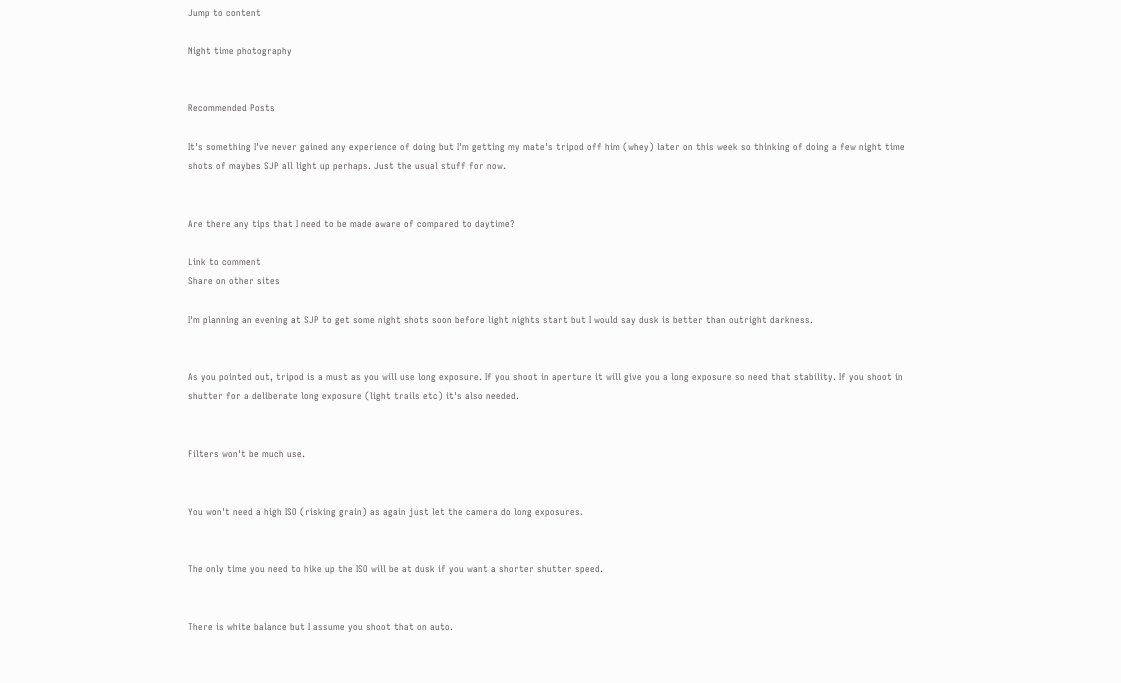Jump to content

Night time photography


Recommended Posts

It's something I've never gained any experience of doing but I'm getting my mate's tripod off him (whey) later on this week so thinking of doing a few night time shots of maybes SJP all light up perhaps. Just the usual stuff for now.


Are there any tips that I need to be made aware of compared to daytime?

Link to comment
Share on other sites

I'm planning an evening at SJP to get some night shots soon before light nights start but I would say dusk is better than outright darkness.


As you pointed out, tripod is a must as you will use long exposure. If you shoot in aperture it will give you a long exposure so need that stability. If you shoot in shutter for a deliberate long exposure (light trails etc) it's also needed.


Filters won't be much use.


You won't need a high ISO (risking grain) as again just let the camera do long exposures.


The only time you need to hike up the ISO will be at dusk if you want a shorter shutter speed.


There is white balance but I assume you shoot that on auto.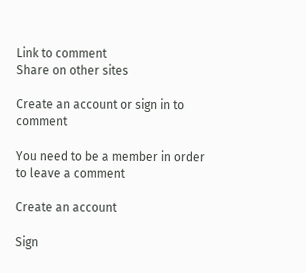Link to comment
Share on other sites

Create an account or sign in to comment

You need to be a member in order to leave a comment

Create an account

Sign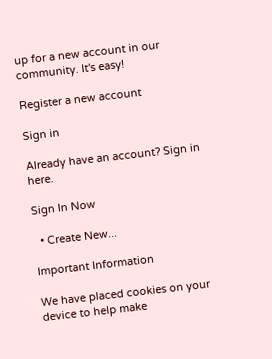up for a new account in our community. It's easy!

Register a new account

Sign in

Already have an account? Sign in here.

Sign In Now

  • Create New...

Important Information

We have placed cookies on your device to help make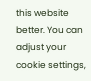this website better. You can adjust your cookie settings,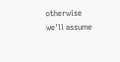otherwise we'll assume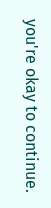you're okay to continue.